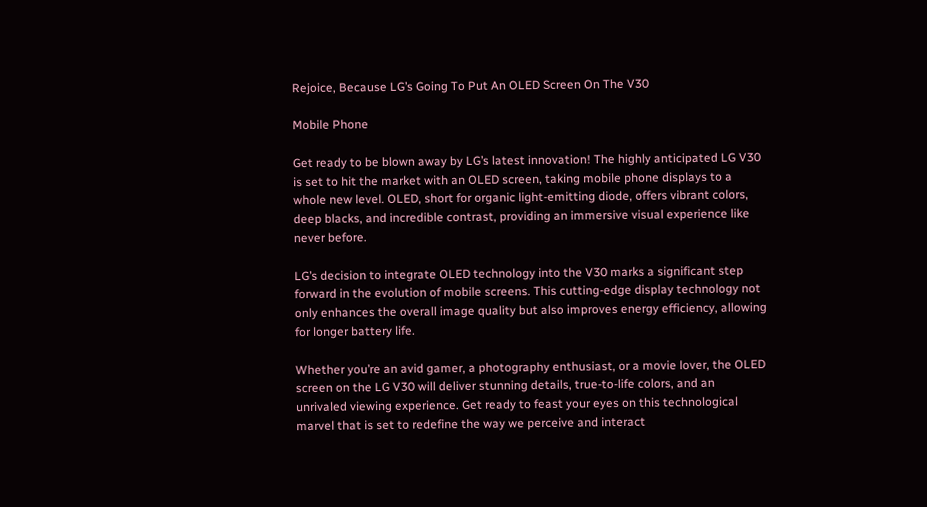Rejoice, Because LG’s Going To Put An OLED Screen On The V30

Mobile Phone

Get ready to be blown away by LG’s latest innovation! The highly anticipated LG V30 is set to hit the market with an OLED screen, taking mobile phone displays to a whole new level. OLED, short for organic light-emitting diode, offers vibrant colors, deep blacks, and incredible contrast, providing an immersive visual experience like never before.

LG’s decision to integrate OLED technology into the V30 marks a significant step forward in the evolution of mobile screens. This cutting-edge display technology not only enhances the overall image quality but also improves energy efficiency, allowing for longer battery life.

Whether you’re an avid gamer, a photography enthusiast, or a movie lover, the OLED screen on the LG V30 will deliver stunning details, true-to-life colors, and an unrivaled viewing experience. Get ready to feast your eyes on this technological marvel that is set to redefine the way we perceive and interact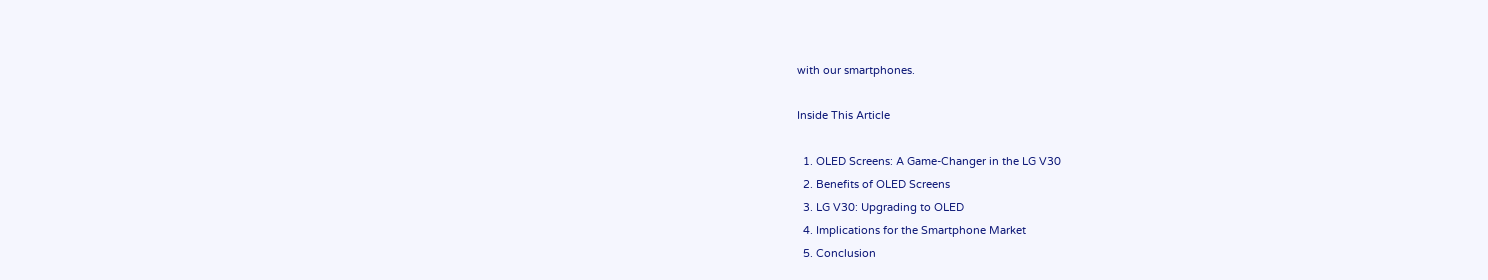with our smartphones.

Inside This Article

  1. OLED Screens: A Game-Changer in the LG V30
  2. Benefits of OLED Screens
  3. LG V30: Upgrading to OLED
  4. Implications for the Smartphone Market
  5. Conclusion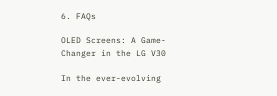6. FAQs

OLED Screens: A Game-Changer in the LG V30

In the ever-evolving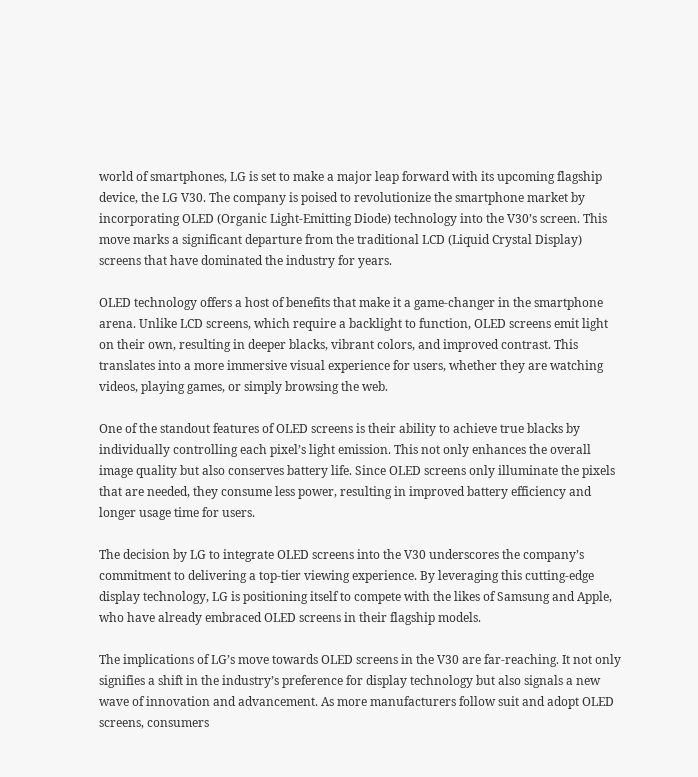world of smartphones, LG is set to make a major leap forward with its upcoming flagship device, the LG V30. The company is poised to revolutionize the smartphone market by incorporating OLED (Organic Light-Emitting Diode) technology into the V30’s screen. This move marks a significant departure from the traditional LCD (Liquid Crystal Display) screens that have dominated the industry for years.

OLED technology offers a host of benefits that make it a game-changer in the smartphone arena. Unlike LCD screens, which require a backlight to function, OLED screens emit light on their own, resulting in deeper blacks, vibrant colors, and improved contrast. This translates into a more immersive visual experience for users, whether they are watching videos, playing games, or simply browsing the web.

One of the standout features of OLED screens is their ability to achieve true blacks by individually controlling each pixel’s light emission. This not only enhances the overall image quality but also conserves battery life. Since OLED screens only illuminate the pixels that are needed, they consume less power, resulting in improved battery efficiency and longer usage time for users.

The decision by LG to integrate OLED screens into the V30 underscores the company’s commitment to delivering a top-tier viewing experience. By leveraging this cutting-edge display technology, LG is positioning itself to compete with the likes of Samsung and Apple, who have already embraced OLED screens in their flagship models.

The implications of LG’s move towards OLED screens in the V30 are far-reaching. It not only signifies a shift in the industry’s preference for display technology but also signals a new wave of innovation and advancement. As more manufacturers follow suit and adopt OLED screens, consumers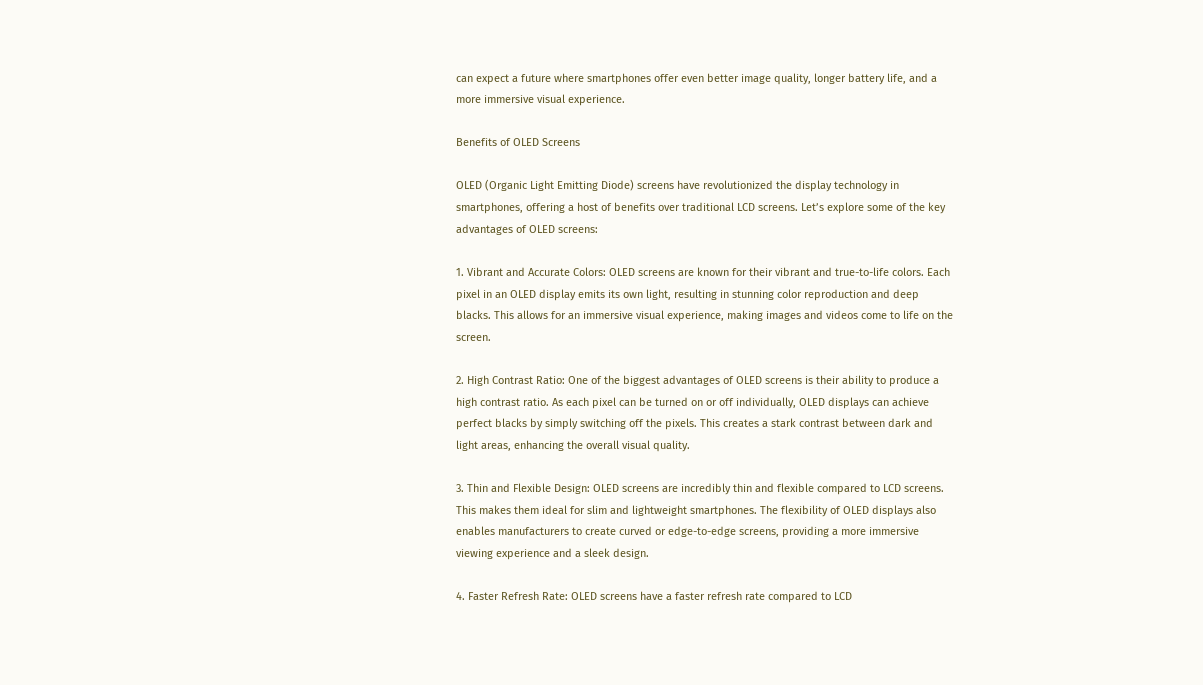can expect a future where smartphones offer even better image quality, longer battery life, and a more immersive visual experience.

Benefits of OLED Screens

OLED (Organic Light Emitting Diode) screens have revolutionized the display technology in smartphones, offering a host of benefits over traditional LCD screens. Let’s explore some of the key advantages of OLED screens:

1. Vibrant and Accurate Colors: OLED screens are known for their vibrant and true-to-life colors. Each pixel in an OLED display emits its own light, resulting in stunning color reproduction and deep blacks. This allows for an immersive visual experience, making images and videos come to life on the screen.

2. High Contrast Ratio: One of the biggest advantages of OLED screens is their ability to produce a high contrast ratio. As each pixel can be turned on or off individually, OLED displays can achieve perfect blacks by simply switching off the pixels. This creates a stark contrast between dark and light areas, enhancing the overall visual quality.

3. Thin and Flexible Design: OLED screens are incredibly thin and flexible compared to LCD screens. This makes them ideal for slim and lightweight smartphones. The flexibility of OLED displays also enables manufacturers to create curved or edge-to-edge screens, providing a more immersive viewing experience and a sleek design.

4. Faster Refresh Rate: OLED screens have a faster refresh rate compared to LCD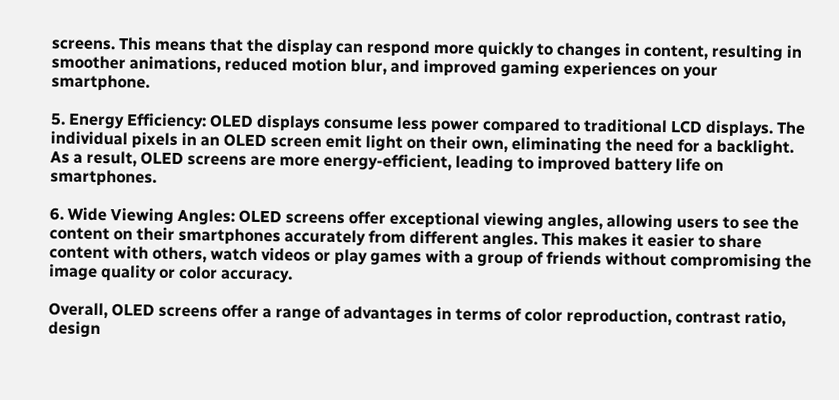screens. This means that the display can respond more quickly to changes in content, resulting in smoother animations, reduced motion blur, and improved gaming experiences on your smartphone.

5. Energy Efficiency: OLED displays consume less power compared to traditional LCD displays. The individual pixels in an OLED screen emit light on their own, eliminating the need for a backlight. As a result, OLED screens are more energy-efficient, leading to improved battery life on smartphones.

6. Wide Viewing Angles: OLED screens offer exceptional viewing angles, allowing users to see the content on their smartphones accurately from different angles. This makes it easier to share content with others, watch videos or play games with a group of friends without compromising the image quality or color accuracy.

Overall, OLED screens offer a range of advantages in terms of color reproduction, contrast ratio, design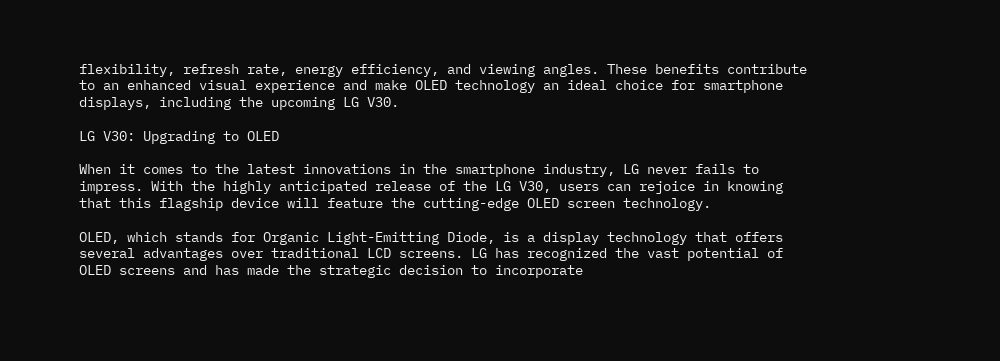flexibility, refresh rate, energy efficiency, and viewing angles. These benefits contribute to an enhanced visual experience and make OLED technology an ideal choice for smartphone displays, including the upcoming LG V30.

LG V30: Upgrading to OLED

When it comes to the latest innovations in the smartphone industry, LG never fails to impress. With the highly anticipated release of the LG V30, users can rejoice in knowing that this flagship device will feature the cutting-edge OLED screen technology.

OLED, which stands for Organic Light-Emitting Diode, is a display technology that offers several advantages over traditional LCD screens. LG has recognized the vast potential of OLED screens and has made the strategic decision to incorporate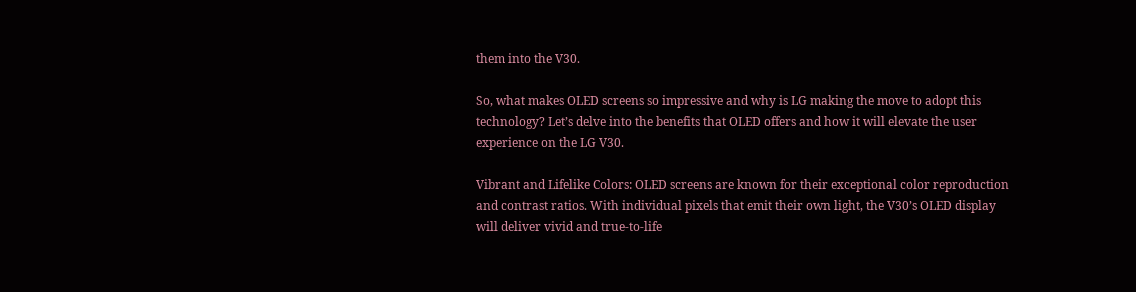them into the V30.

So, what makes OLED screens so impressive and why is LG making the move to adopt this technology? Let’s delve into the benefits that OLED offers and how it will elevate the user experience on the LG V30.

Vibrant and Lifelike Colors: OLED screens are known for their exceptional color reproduction and contrast ratios. With individual pixels that emit their own light, the V30’s OLED display will deliver vivid and true-to-life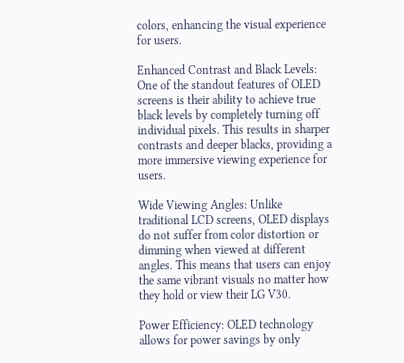colors, enhancing the visual experience for users.

Enhanced Contrast and Black Levels: One of the standout features of OLED screens is their ability to achieve true black levels by completely turning off individual pixels. This results in sharper contrasts and deeper blacks, providing a more immersive viewing experience for users.

Wide Viewing Angles: Unlike traditional LCD screens, OLED displays do not suffer from color distortion or dimming when viewed at different angles. This means that users can enjoy the same vibrant visuals no matter how they hold or view their LG V30.

Power Efficiency: OLED technology allows for power savings by only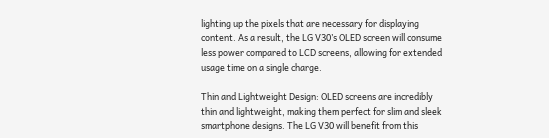lighting up the pixels that are necessary for displaying content. As a result, the LG V30’s OLED screen will consume less power compared to LCD screens, allowing for extended usage time on a single charge.

Thin and Lightweight Design: OLED screens are incredibly thin and lightweight, making them perfect for slim and sleek smartphone designs. The LG V30 will benefit from this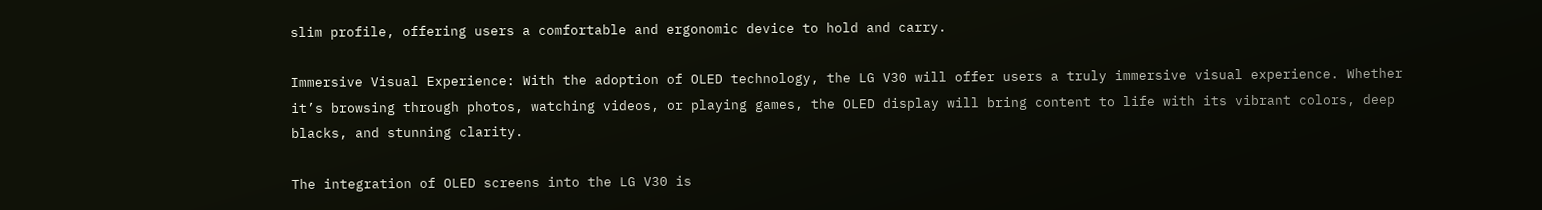slim profile, offering users a comfortable and ergonomic device to hold and carry.

Immersive Visual Experience: With the adoption of OLED technology, the LG V30 will offer users a truly immersive visual experience. Whether it’s browsing through photos, watching videos, or playing games, the OLED display will bring content to life with its vibrant colors, deep blacks, and stunning clarity.

The integration of OLED screens into the LG V30 is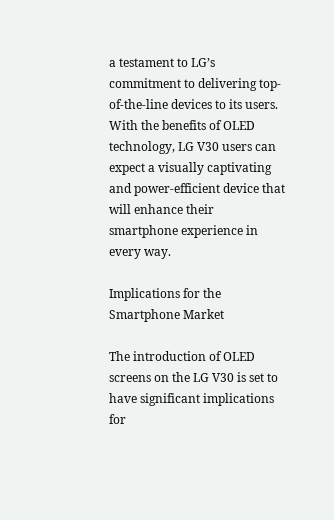a testament to LG’s commitment to delivering top-of-the-line devices to its users. With the benefits of OLED technology, LG V30 users can expect a visually captivating and power-efficient device that will enhance their smartphone experience in every way.

Implications for the Smartphone Market

The introduction of OLED screens on the LG V30 is set to have significant implications for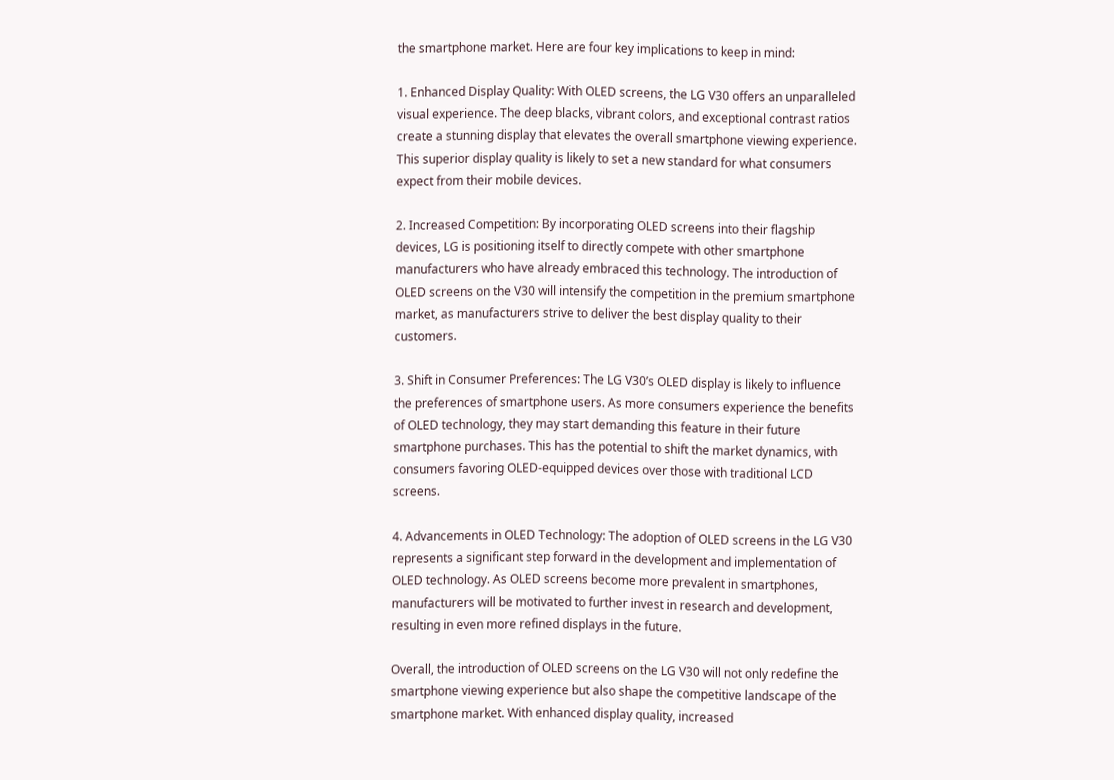the smartphone market. Here are four key implications to keep in mind:

1. Enhanced Display Quality: With OLED screens, the LG V30 offers an unparalleled visual experience. The deep blacks, vibrant colors, and exceptional contrast ratios create a stunning display that elevates the overall smartphone viewing experience. This superior display quality is likely to set a new standard for what consumers expect from their mobile devices.

2. Increased Competition: By incorporating OLED screens into their flagship devices, LG is positioning itself to directly compete with other smartphone manufacturers who have already embraced this technology. The introduction of OLED screens on the V30 will intensify the competition in the premium smartphone market, as manufacturers strive to deliver the best display quality to their customers.

3. Shift in Consumer Preferences: The LG V30’s OLED display is likely to influence the preferences of smartphone users. As more consumers experience the benefits of OLED technology, they may start demanding this feature in their future smartphone purchases. This has the potential to shift the market dynamics, with consumers favoring OLED-equipped devices over those with traditional LCD screens.

4. Advancements in OLED Technology: The adoption of OLED screens in the LG V30 represents a significant step forward in the development and implementation of OLED technology. As OLED screens become more prevalent in smartphones, manufacturers will be motivated to further invest in research and development, resulting in even more refined displays in the future.

Overall, the introduction of OLED screens on the LG V30 will not only redefine the smartphone viewing experience but also shape the competitive landscape of the smartphone market. With enhanced display quality, increased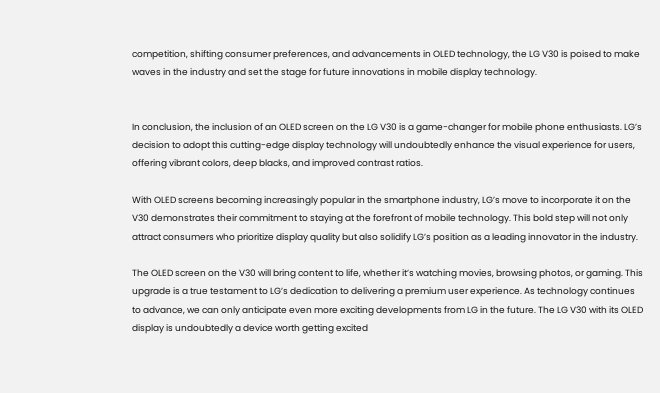competition, shifting consumer preferences, and advancements in OLED technology, the LG V30 is poised to make waves in the industry and set the stage for future innovations in mobile display technology.


In conclusion, the inclusion of an OLED screen on the LG V30 is a game-changer for mobile phone enthusiasts. LG’s decision to adopt this cutting-edge display technology will undoubtedly enhance the visual experience for users, offering vibrant colors, deep blacks, and improved contrast ratios.

With OLED screens becoming increasingly popular in the smartphone industry, LG’s move to incorporate it on the V30 demonstrates their commitment to staying at the forefront of mobile technology. This bold step will not only attract consumers who prioritize display quality but also solidify LG’s position as a leading innovator in the industry.

The OLED screen on the V30 will bring content to life, whether it’s watching movies, browsing photos, or gaming. This upgrade is a true testament to LG’s dedication to delivering a premium user experience. As technology continues to advance, we can only anticipate even more exciting developments from LG in the future. The LG V30 with its OLED display is undoubtedly a device worth getting excited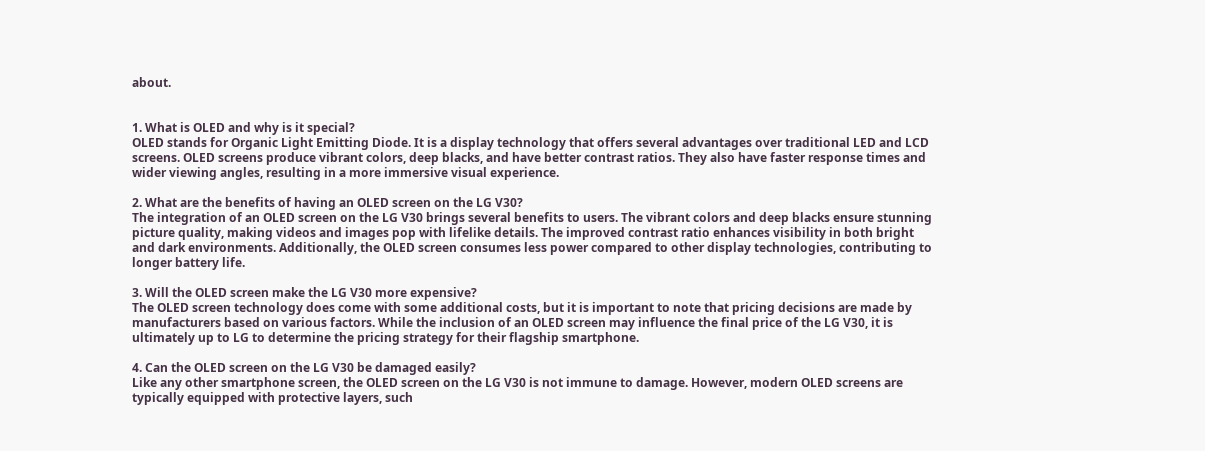about.


1. What is OLED and why is it special?
OLED stands for Organic Light Emitting Diode. It is a display technology that offers several advantages over traditional LED and LCD screens. OLED screens produce vibrant colors, deep blacks, and have better contrast ratios. They also have faster response times and wider viewing angles, resulting in a more immersive visual experience.

2. What are the benefits of having an OLED screen on the LG V30?
The integration of an OLED screen on the LG V30 brings several benefits to users. The vibrant colors and deep blacks ensure stunning picture quality, making videos and images pop with lifelike details. The improved contrast ratio enhances visibility in both bright and dark environments. Additionally, the OLED screen consumes less power compared to other display technologies, contributing to longer battery life.

3. Will the OLED screen make the LG V30 more expensive?
The OLED screen technology does come with some additional costs, but it is important to note that pricing decisions are made by manufacturers based on various factors. While the inclusion of an OLED screen may influence the final price of the LG V30, it is ultimately up to LG to determine the pricing strategy for their flagship smartphone.

4. Can the OLED screen on the LG V30 be damaged easily?
Like any other smartphone screen, the OLED screen on the LG V30 is not immune to damage. However, modern OLED screens are typically equipped with protective layers, such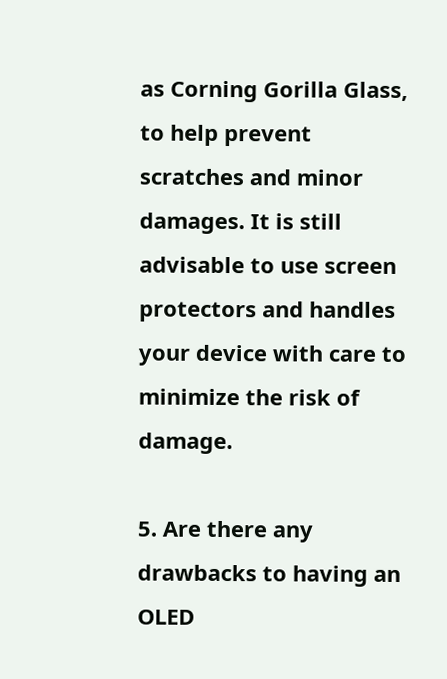as Corning Gorilla Glass, to help prevent scratches and minor damages. It is still advisable to use screen protectors and handles your device with care to minimize the risk of damage.

5. Are there any drawbacks to having an OLED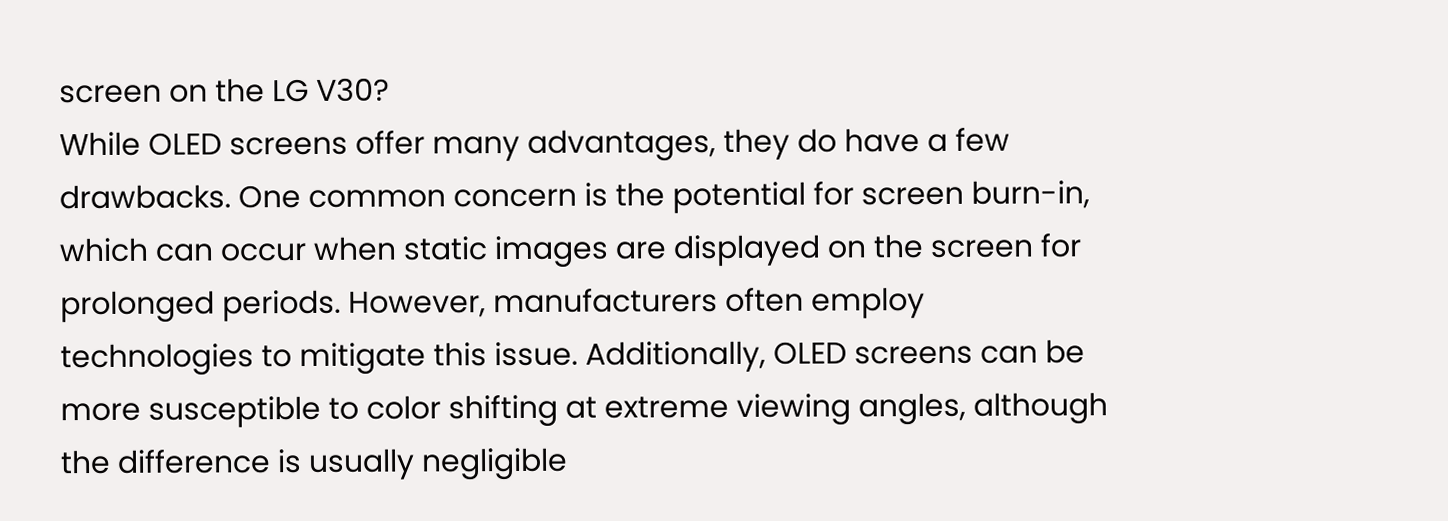screen on the LG V30?
While OLED screens offer many advantages, they do have a few drawbacks. One common concern is the potential for screen burn-in, which can occur when static images are displayed on the screen for prolonged periods. However, manufacturers often employ technologies to mitigate this issue. Additionally, OLED screens can be more susceptible to color shifting at extreme viewing angles, although the difference is usually negligible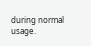during normal usage.